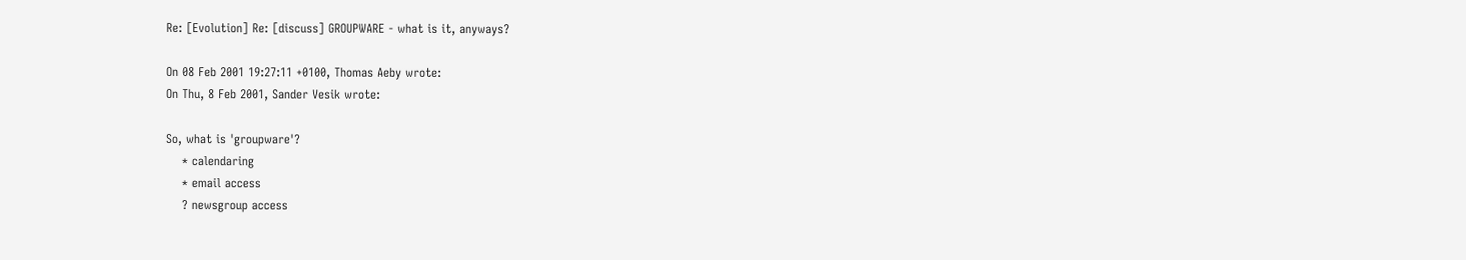Re: [Evolution] Re: [discuss] GROUPWARE - what is it, anyways?

On 08 Feb 2001 19:27:11 +0100, Thomas Aeby wrote:
On Thu, 8 Feb 2001, Sander Vesik wrote:

So, what is 'groupware'?
    * calendaring
    * email access
    ? newsgroup access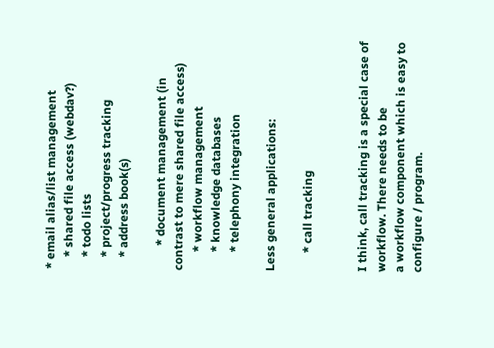* email alias/list management
    * shared file access (webdav?)
    * todo lists
    * project/progress tracking
    * address book(s)

        * document management (in contrast to mere shared file access)
      * workflow management
      * knowledge databases
      * telephony integration

Less general applications:

      * call tracking


I think, call tracking is a special case of workflow. There needs to be
a workflow component which is easy to configure / program.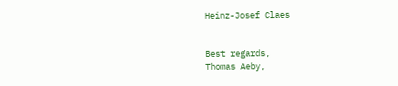Heinz-Josef Claes


Best regards,
Thomas Aeby,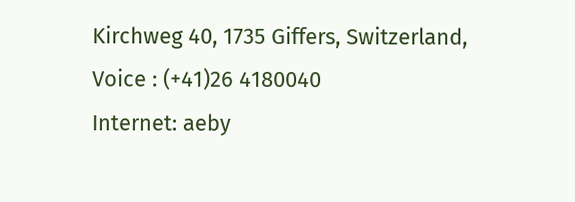Kirchweg 40, 1735 Giffers, Switzerland, Voice : (+41)26 4180040
Internet: aeby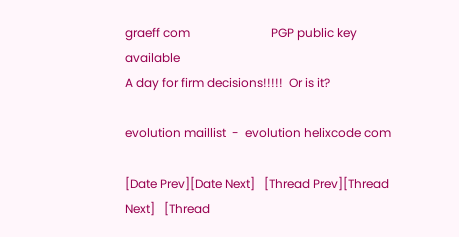graeff com                           PGP public key available
A day for firm decisions!!!!!  Or is it?

evolution maillist  -  evolution helixcode com

[Date Prev][Date Next]   [Thread Prev][Thread Next]   [Thread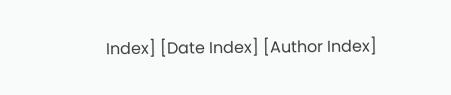Index] [Date Index] [Author Index]